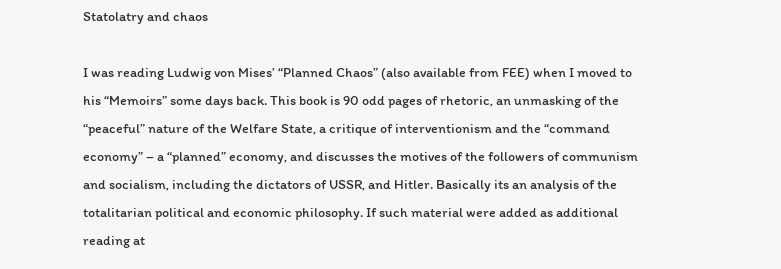Statolatry and chaos

I was reading Ludwig von Mises’ “Planned Chaos” (also available from FEE) when I moved to his “Memoirs” some days back. This book is 90 odd pages of rhetoric, an unmasking of the “peaceful” nature of the Welfare State, a critique of interventionism and the “command economy” – a “planned” economy, and discusses the motives of the followers of communism and socialism, including the dictators of USSR, and Hitler. Basically its an analysis of the totalitarian political and economic philosophy. If such material were added as additional reading at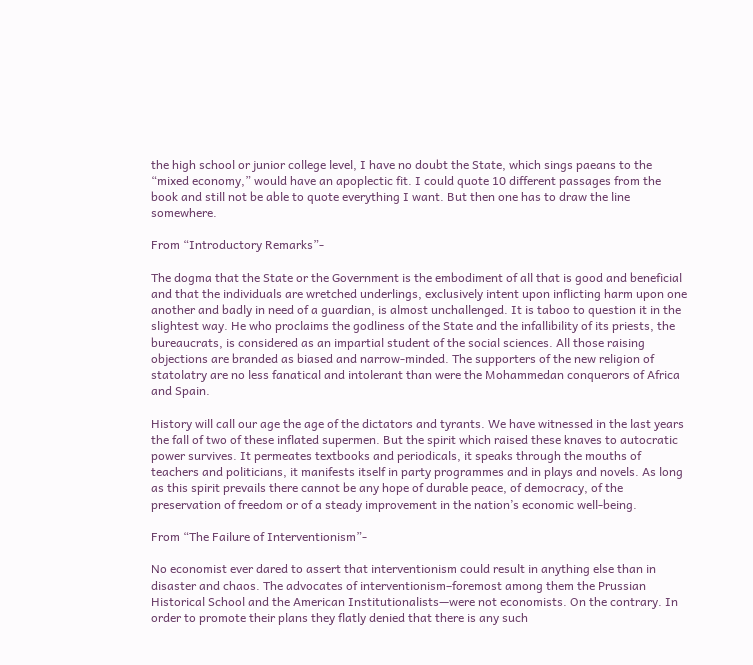the high school or junior college level, I have no doubt the State, which sings paeans to the “mixed economy,” would have an apoplectic fit. I could quote 10 different passages from the book and still not be able to quote everything I want. But then one has to draw the line somewhere.

From “Introductory Remarks”-

The dogma that the State or the Government is the embodiment of all that is good and beneficial and that the individuals are wretched underlings, exclusively intent upon inflicting harm upon one another and badly in need of a guardian, is almost unchallenged. It is taboo to question it in the slightest way. He who proclaims the godliness of the State and the infallibility of its priests, the bureaucrats, is considered as an impartial student of the social sciences. All those raising objections are branded as biased and narrow-minded. The supporters of the new religion of statolatry are no less fanatical and intolerant than were the Mohammedan conquerors of Africa and Spain.

History will call our age the age of the dictators and tyrants. We have witnessed in the last years the fall of two of these inflated supermen. But the spirit which raised these knaves to autocratic power survives. It permeates textbooks and periodicals, it speaks through the mouths of teachers and politicians, it manifests itself in party programmes and in plays and novels. As long as this spirit prevails there cannot be any hope of durable peace, of democracy, of the preservation of freedom or of a steady improvement in the nation’s economic well-being.

From “The Failure of Interventionism”-

No economist ever dared to assert that interventionism could result in anything else than in disaster and chaos. The advocates of interventionism–foremost among them the Prussian Historical School and the American Institutionalists—were not economists. On the contrary. In order to promote their plans they flatly denied that there is any such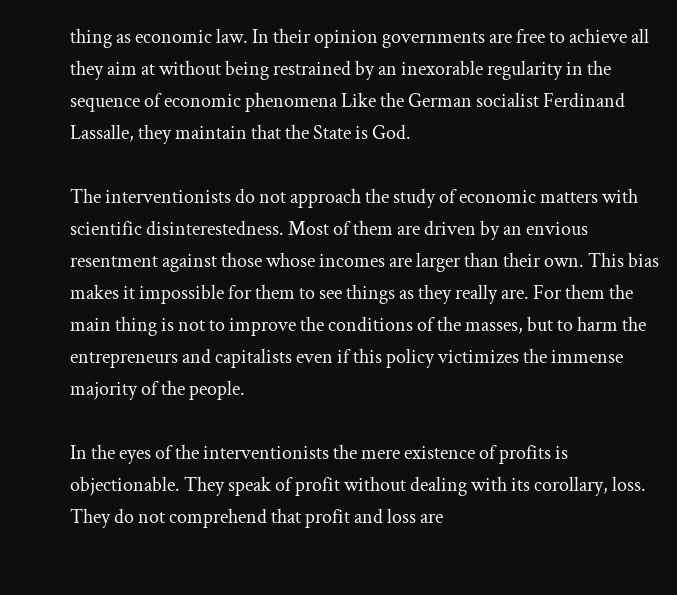thing as economic law. In their opinion governments are free to achieve all they aim at without being restrained by an inexorable regularity in the sequence of economic phenomena Like the German socialist Ferdinand Lassalle, they maintain that the State is God.

The interventionists do not approach the study of economic matters with scientific disinterestedness. Most of them are driven by an envious resentment against those whose incomes are larger than their own. This bias makes it impossible for them to see things as they really are. For them the main thing is not to improve the conditions of the masses, but to harm the entrepreneurs and capitalists even if this policy victimizes the immense majority of the people.

In the eyes of the interventionists the mere existence of profits is objectionable. They speak of profit without dealing with its corollary, loss. They do not comprehend that profit and loss are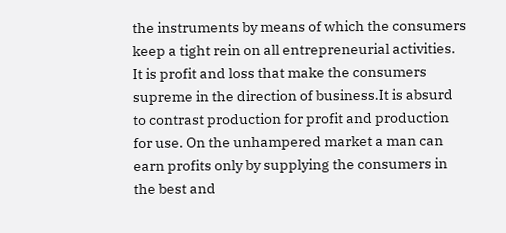the instruments by means of which the consumers keep a tight rein on all entrepreneurial activities. It is profit and loss that make the consumers supreme in the direction of business.It is absurd to contrast production for profit and production for use. On the unhampered market a man can earn profits only by supplying the consumers in the best and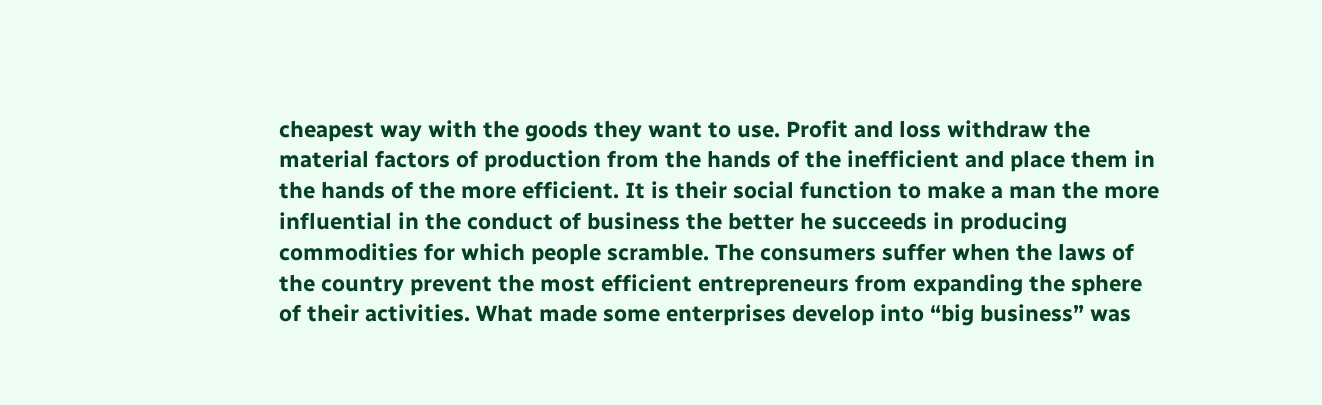cheapest way with the goods they want to use. Profit and loss withdraw the material factors of production from the hands of the inefficient and place them in the hands of the more efficient. It is their social function to make a man the more influential in the conduct of business the better he succeeds in producing commodities for which people scramble. The consumers suffer when the laws of the country prevent the most efficient entrepreneurs from expanding the sphere of their activities. What made some enterprises develop into “big business” was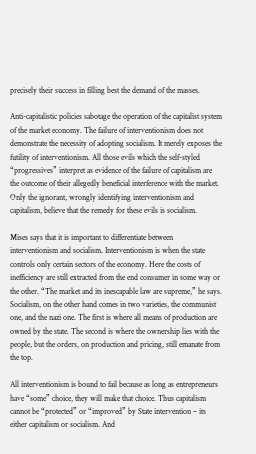precisely their success in filling best the demand of the masses.

Anti-capitalistic policies sabotage the operation of the capitalist system of the market economy. The failure of interventionism does not demonstrate the necessity of adopting socialism. It merely exposes the futility of interventionism. All those evils which the self-styled “progressives” interpret as evidence of the failure of capitalism are the outcome of their allegedly beneficial interference with the market. Only the ignorant, wrongly identifying interventionism and capitalism, believe that the remedy for these evils is socialism.

Mises says that it is important to differentiate between interventionism and socialism. Interventionism is when the state controls only certain sectors of the economy. Here the costs of inefficiency are still extracted from the end consumer in some way or the other. “The market and its inescapable law are supreme,” he says. Socialism, on the other hand comes in two varieties, the communist one, and the nazi one. The first is where all means of production are owned by the state. The second is where the ownership lies with the people, but the orders, on production and pricing, still emanate from the top.

All interventionism is bound to fail because as long as entrepreneurs have “some” choice, they will make that choice. Thus capitalism cannot be “protected” or “improved” by State intervention – its either capitalism or socialism. And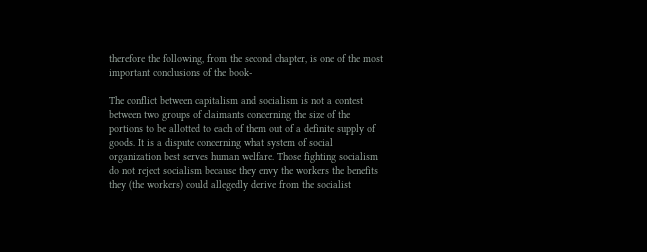therefore the following, from the second chapter, is one of the most important conclusions of the book-

The conflict between capitalism and socialism is not a contest between two groups of claimants concerning the size of the portions to be allotted to each of them out of a definite supply of goods. It is a dispute concerning what system of social organization best serves human welfare. Those fighting socialism do not reject socialism because they envy the workers the benefits they (the workers) could allegedly derive from the socialist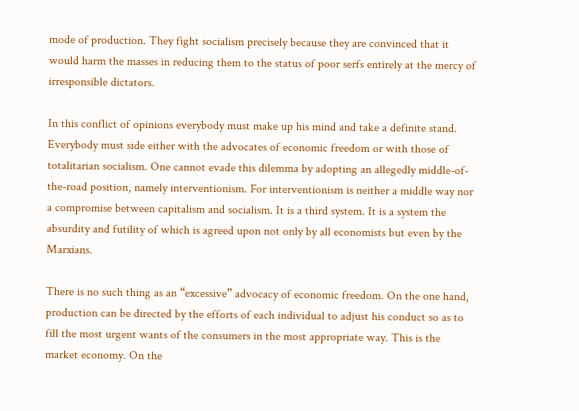mode of production. They fight socialism precisely because they are convinced that it would harm the masses in reducing them to the status of poor serfs entirely at the mercy of irresponsible dictators.

In this conflict of opinions everybody must make up his mind and take a definite stand. Everybody must side either with the advocates of economic freedom or with those of totalitarian socialism. One cannot evade this dilemma by adopting an allegedly middle-of-the-road position, namely interventionism. For interventionism is neither a middle way nor a compromise between capitalism and socialism. It is a third system. It is a system the absurdity and futility of which is agreed upon not only by all economists but even by the Marxians.

There is no such thing as an “excessive” advocacy of economic freedom. On the one hand, production can be directed by the efforts of each individual to adjust his conduct so as to fill the most urgent wants of the consumers in the most appropriate way. This is the market economy. On the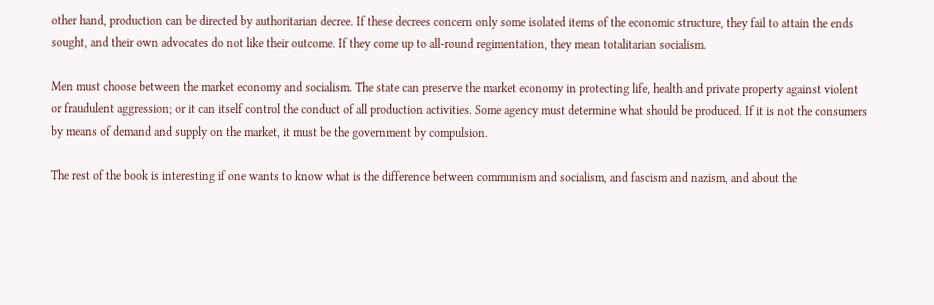other hand, production can be directed by authoritarian decree. If these decrees concern only some isolated items of the economic structure, they fail to attain the ends sought, and their own advocates do not like their outcome. If they come up to all-round regimentation, they mean totalitarian socialism.

Men must choose between the market economy and socialism. The state can preserve the market economy in protecting life, health and private property against violent or fraudulent aggression; or it can itself control the conduct of all production activities. Some agency must determine what should be produced. If it is not the consumers by means of demand and supply on the market, it must be the government by compulsion.

The rest of the book is interesting if one wants to know what is the difference between communism and socialism, and fascism and nazism, and about the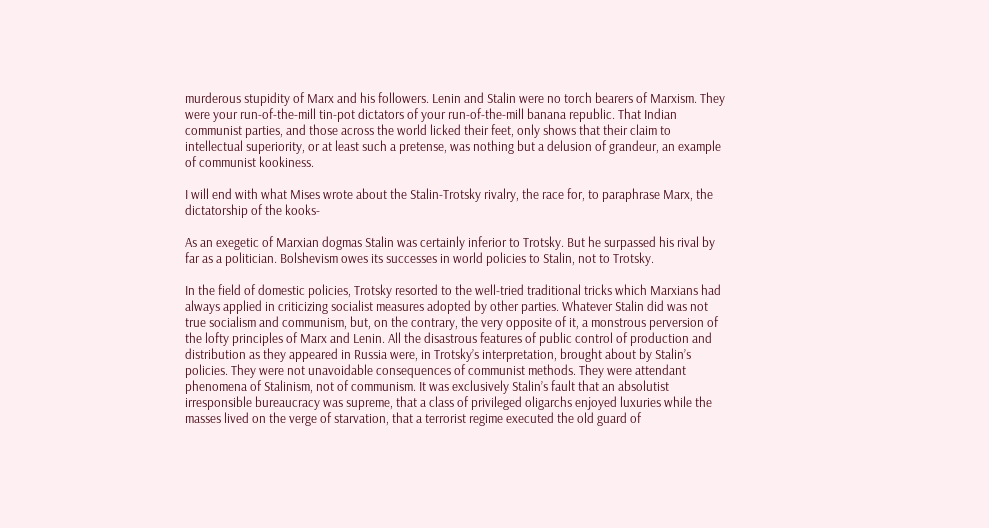murderous stupidity of Marx and his followers. Lenin and Stalin were no torch bearers of Marxism. They were your run-of-the-mill tin-pot dictators of your run-of-the-mill banana republic. That Indian communist parties, and those across the world licked their feet, only shows that their claim to intellectual superiority, or at least such a pretense, was nothing but a delusion of grandeur, an example of communist kookiness.

I will end with what Mises wrote about the Stalin-Trotsky rivalry, the race for, to paraphrase Marx, the dictatorship of the kooks-

As an exegetic of Marxian dogmas Stalin was certainly inferior to Trotsky. But he surpassed his rival by far as a politician. Bolshevism owes its successes in world policies to Stalin, not to Trotsky.

In the field of domestic policies, Trotsky resorted to the well-tried traditional tricks which Marxians had always applied in criticizing socialist measures adopted by other parties. Whatever Stalin did was not true socialism and communism, but, on the contrary, the very opposite of it, a monstrous perversion of the lofty principles of Marx and Lenin. All the disastrous features of public control of production and distribution as they appeared in Russia were, in Trotsky’s interpretation, brought about by Stalin’s policies. They were not unavoidable consequences of communist methods. They were attendant phenomena of Stalinism, not of communism. It was exclusively Stalin’s fault that an absolutist irresponsible bureaucracy was supreme, that a class of privileged oligarchs enjoyed luxuries while the masses lived on the verge of starvation, that a terrorist regime executed the old guard of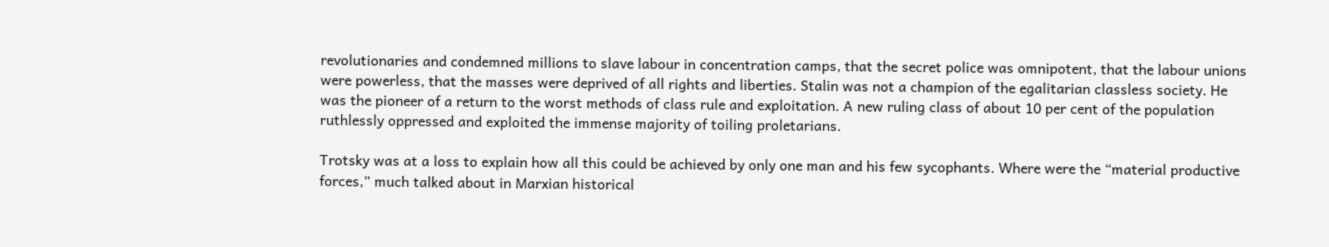revolutionaries and condemned millions to slave labour in concentration camps, that the secret police was omnipotent, that the labour unions were powerless, that the masses were deprived of all rights and liberties. Stalin was not a champion of the egalitarian classless society. He was the pioneer of a return to the worst methods of class rule and exploitation. A new ruling class of about 10 per cent of the population ruthlessly oppressed and exploited the immense majority of toiling proletarians.

Trotsky was at a loss to explain how all this could be achieved by only one man and his few sycophants. Where were the “material productive forces,” much talked about in Marxian historical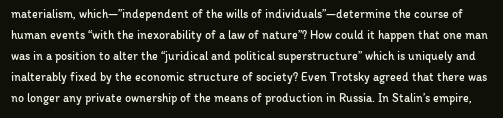materialism, which—”independent of the wills of individuals”—determine the course of human events “with the inexorability of a law of nature”? How could it happen that one man was in a position to alter the “juridical and political superstructure” which is uniquely and inalterably fixed by the economic structure of society? Even Trotsky agreed that there was no longer any private ownership of the means of production in Russia. In Stalin’s empire,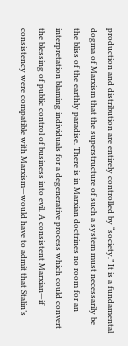production and distribution are entirely controlled by “society.” It is a fundamental dogma of Marxism that the superstructure of such a system must necessarily be the bliss of the earthly paradise. There is in Marxian doctrines no room for an interpretation blaming individuals for a degenerative process which could convert the blessing of public control of business into evil. A consistent Marxian—if consistency were compatible with Marxism—would have to admit that Stalin’s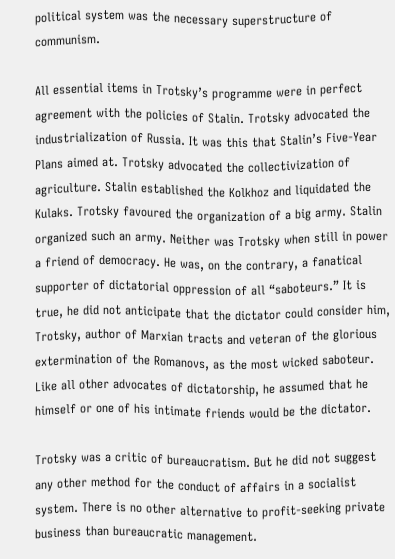political system was the necessary superstructure of communism.

All essential items in Trotsky’s programme were in perfect agreement with the policies of Stalin. Trotsky advocated the industrialization of Russia. It was this that Stalin’s Five-Year Plans aimed at. Trotsky advocated the collectivization of agriculture. Stalin established the Kolkhoz and liquidated the Kulaks. Trotsky favoured the organization of a big army. Stalin organized such an army. Neither was Trotsky when still in power a friend of democracy. He was, on the contrary, a fanatical supporter of dictatorial oppression of all “saboteurs.” It is true, he did not anticipate that the dictator could consider him, Trotsky, author of Marxian tracts and veteran of the glorious extermination of the Romanovs, as the most wicked saboteur. Like all other advocates of dictatorship, he assumed that he himself or one of his intimate friends would be the dictator.

Trotsky was a critic of bureaucratism. But he did not suggest any other method for the conduct of affairs in a socialist system. There is no other alternative to profit-seeking private business than bureaucratic management.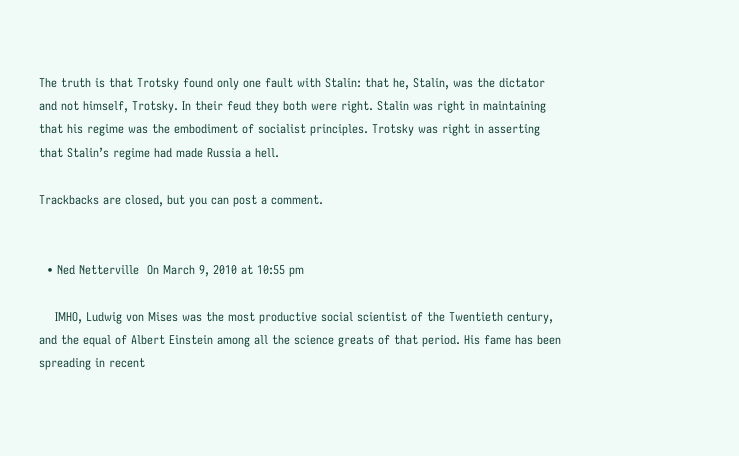The truth is that Trotsky found only one fault with Stalin: that he, Stalin, was the dictator and not himself, Trotsky. In their feud they both were right. Stalin was right in maintaining that his regime was the embodiment of socialist principles. Trotsky was right in asserting that Stalin’s regime had made Russia a hell.

Trackbacks are closed, but you can post a comment.


  • Ned Netterville  On March 9, 2010 at 10:55 pm

    IMHO, Ludwig von Mises was the most productive social scientist of the Twentieth century, and the equal of Albert Einstein among all the science greats of that period. His fame has been spreading in recent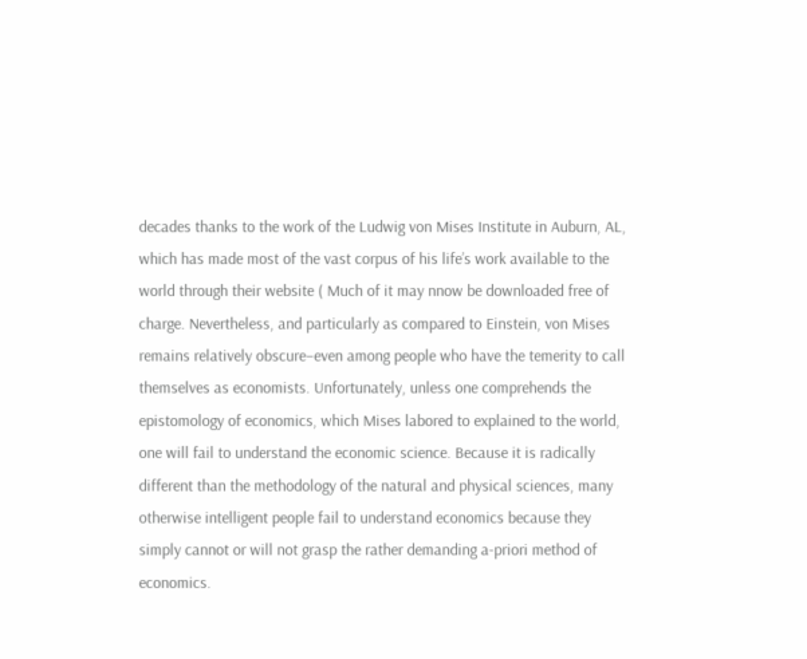decades thanks to the work of the Ludwig von Mises Institute in Auburn, AL, which has made most of the vast corpus of his life’s work available to the world through their website ( Much of it may nnow be downloaded free of charge. Nevertheless, and particularly as compared to Einstein, von Mises remains relatively obscure–even among people who have the temerity to call themselves as economists. Unfortunately, unless one comprehends the epistomology of economics, which Mises labored to explained to the world, one will fail to understand the economic science. Because it is radically different than the methodology of the natural and physical sciences, many otherwise intelligent people fail to understand economics because they simply cannot or will not grasp the rather demanding a-priori method of economics.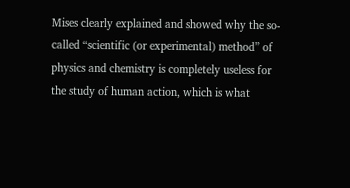Mises clearly explained and showed why the so-called “scientific (or experimental) method” of physics and chemistry is completely useless for the study of human action, which is what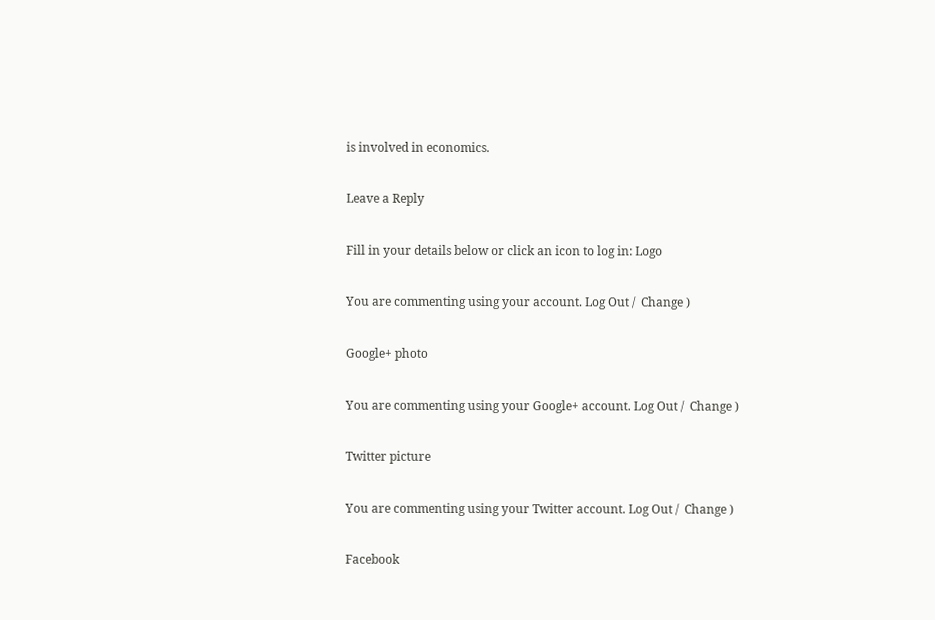is involved in economics.

Leave a Reply

Fill in your details below or click an icon to log in: Logo

You are commenting using your account. Log Out /  Change )

Google+ photo

You are commenting using your Google+ account. Log Out /  Change )

Twitter picture

You are commenting using your Twitter account. Log Out /  Change )

Facebook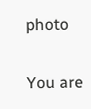photo

You are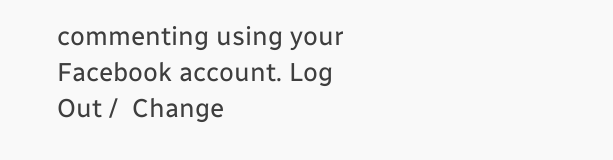commenting using your Facebook account. Log Out /  Change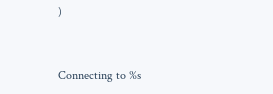)


Connecting to %s